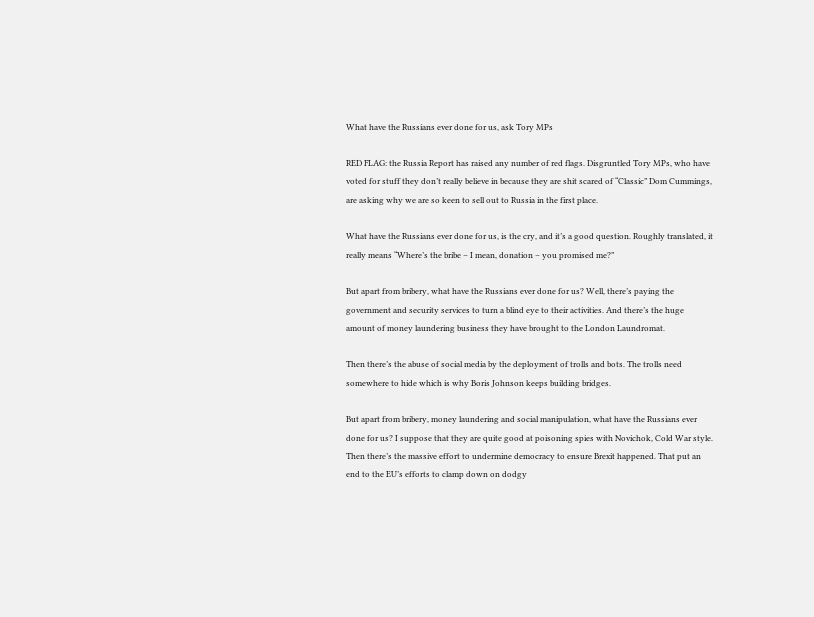What have the Russians ever done for us, ask Tory MPs

RED FLAG: the Russia Report has raised any number of red flags. Disgruntled Tory MPs, who have voted for stuff they don’t really believe in because they are shit scared of “Classic” Dom Cummings, are asking why we are so keen to sell out to Russia in the first place.

What have the Russians ever done for us, is the cry, and it’s a good question. Roughly translated, it really means “Where’s the bribe – I mean, donation – you promised me?”

But apart from bribery, what have the Russians ever done for us? Well, there’s paying the government and security services to turn a blind eye to their activities. And there’s the huge amount of money laundering business they have brought to the London Laundromat.

Then there’s the abuse of social media by the deployment of trolls and bots. The trolls need somewhere to hide which is why Boris Johnson keeps building bridges.

But apart from bribery, money laundering and social manipulation, what have the Russians ever done for us? I suppose that they are quite good at poisoning spies with Novichok, Cold War style. Then there’s the massive effort to undermine democracy to ensure Brexit happened. That put an end to the EU’s efforts to clamp down on dodgy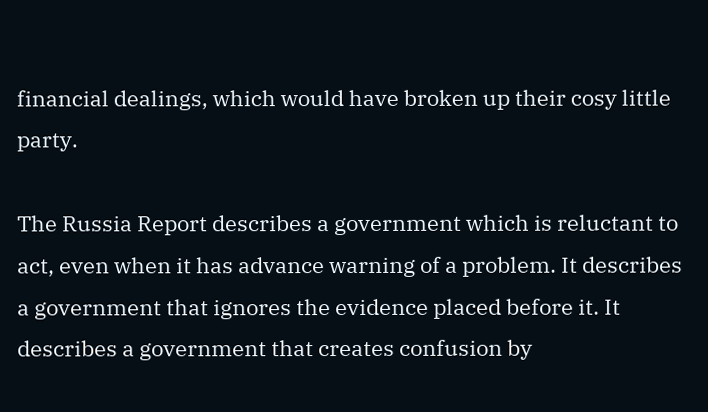financial dealings, which would have broken up their cosy little party.

The Russia Report describes a government which is reluctant to act, even when it has advance warning of a problem. It describes a government that ignores the evidence placed before it. It describes a government that creates confusion by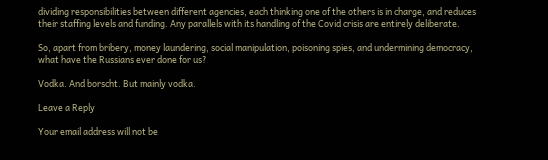dividing responsibilities between different agencies, each thinking one of the others is in charge, and reduces their staffing levels and funding. Any parallels with its handling of the Covid crisis are entirely deliberate.

So, apart from bribery, money laundering, social manipulation, poisoning spies, and undermining democracy, what have the Russians ever done for us?

Vodka. And borscht. But mainly vodka.

Leave a Reply

Your email address will not be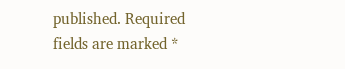published. Required fields are marked *